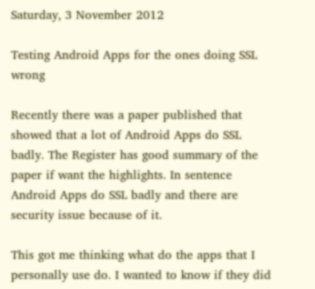Saturday, 3 November 2012

Testing Android Apps for the ones doing SSL wrong

Recently there was a paper published that showed that a lot of Android Apps do SSL badly. The Register has good summary of the paper if want the highlights. In sentence Android Apps do SSL badly and there are security issue because of it.

This got me thinking what do the apps that I personally use do. I wanted to know if they did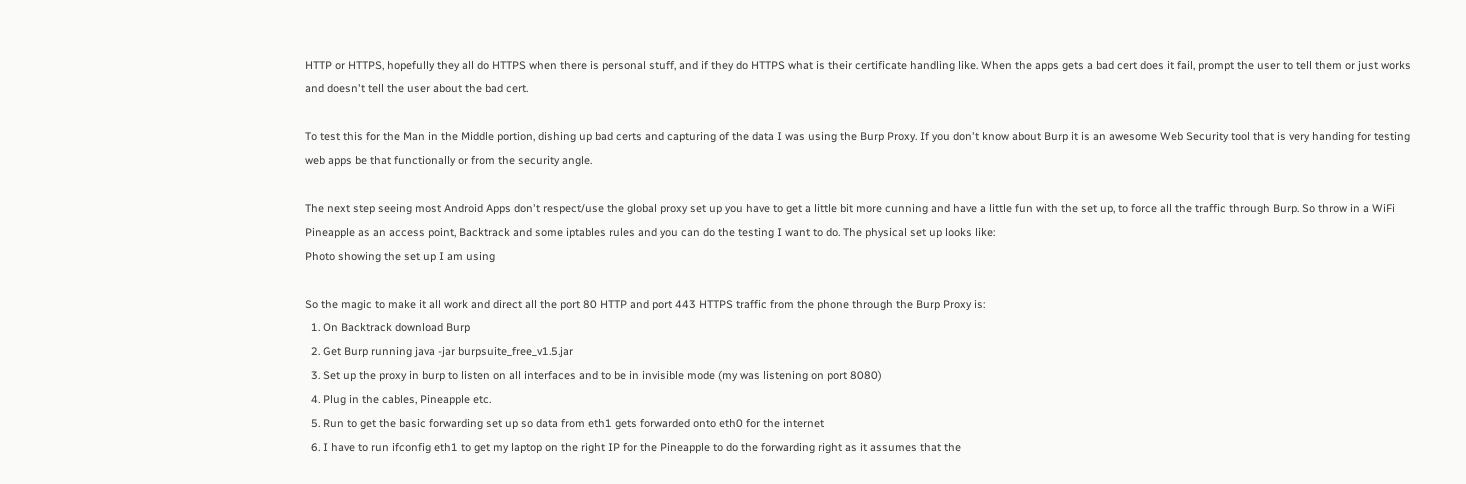HTTP or HTTPS, hopefully they all do HTTPS when there is personal stuff, and if they do HTTPS what is their certificate handling like. When the apps gets a bad cert does it fail, prompt the user to tell them or just works and doesn't tell the user about the bad cert.

To test this for the Man in the Middle portion, dishing up bad certs and capturing of the data I was using the Burp Proxy. If you don't know about Burp it is an awesome Web Security tool that is very handing for testing web apps be that functionally or from the security angle.

The next step seeing most Android Apps don't respect/use the global proxy set up you have to get a little bit more cunning and have a little fun with the set up, to force all the traffic through Burp. So throw in a WiFi Pineapple as an access point, Backtrack and some iptables rules and you can do the testing I want to do. The physical set up looks like:
Photo showing the set up I am using

So the magic to make it all work and direct all the port 80 HTTP and port 443 HTTPS traffic from the phone through the Burp Proxy is:
  1. On Backtrack download Burp
  2. Get Burp running java -jar burpsuite_free_v1.5.jar
  3. Set up the proxy in burp to listen on all interfaces and to be in invisible mode (my was listening on port 8080)
  4. Plug in the cables, Pineapple etc.
  5. Run to get the basic forwarding set up so data from eth1 gets forwarded onto eth0 for the internet
  6. I have to run ifconfig eth1 to get my laptop on the right IP for the Pineapple to do the forwarding right as it assumes that the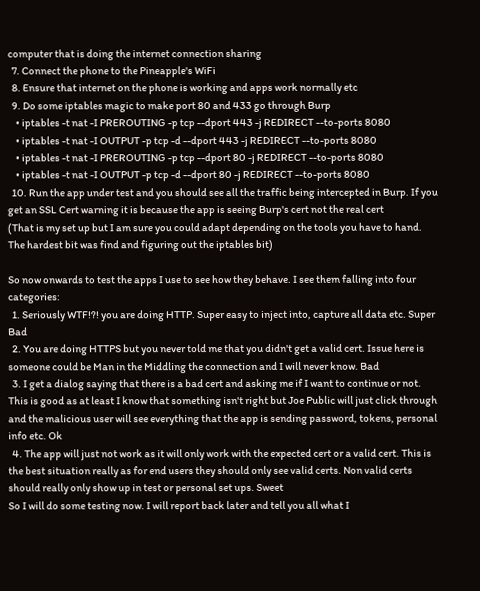computer that is doing the internet connection sharing
  7. Connect the phone to the Pineapple's WiFi
  8. Ensure that internet on the phone is working and apps work normally etc
  9. Do some iptables magic to make port 80 and 433 go through Burp
    • iptables -t nat -I PREROUTING -p tcp --dport 443 -j REDIRECT --to-ports 8080
    • iptables -t nat -I OUTPUT -p tcp -d --dport 443 -j REDIRECT --to-ports 8080
    • iptables -t nat -I PREROUTING -p tcp --dport 80 -j REDIRECT --to-ports 8080
    • iptables -t nat -I OUTPUT -p tcp -d --dport 80 -j REDIRECT --to-ports 8080
  10. Run the app under test and you should see all the traffic being intercepted in Burp. If you get an SSL Cert warning it is because the app is seeing Burp's cert not the real cert
(That is my set up but I am sure you could adapt depending on the tools you have to hand. The hardest bit was find and figuring out the iptables bit)

So now onwards to test the apps I use to see how they behave. I see them falling into four categories:
  1. Seriously WTF!?! you are doing HTTP. Super easy to inject into, capture all data etc. Super Bad
  2. You are doing HTTPS but you never told me that you didn't get a valid cert. Issue here is someone could be Man in the Middling the connection and I will never know. Bad
  3. I get a dialog saying that there is a bad cert and asking me if I want to continue or not. This is good as at least I know that something isn't right but Joe Public will just click through and the malicious user will see everything that the app is sending password, tokens, personal info etc. Ok
  4. The app will just not work as it will only work with the expected cert or a valid cert. This is the best situation really as for end users they should only see valid certs. Non valid certs should really only show up in test or personal set ups. Sweet
So I will do some testing now. I will report back later and tell you all what I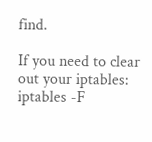find.

If you need to clear out your iptables:
iptables -F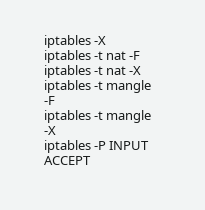iptables -X
iptables -t nat -F
iptables -t nat -X
iptables -t mangle -F
iptables -t mangle -X
iptables -P INPUT ACCEPT